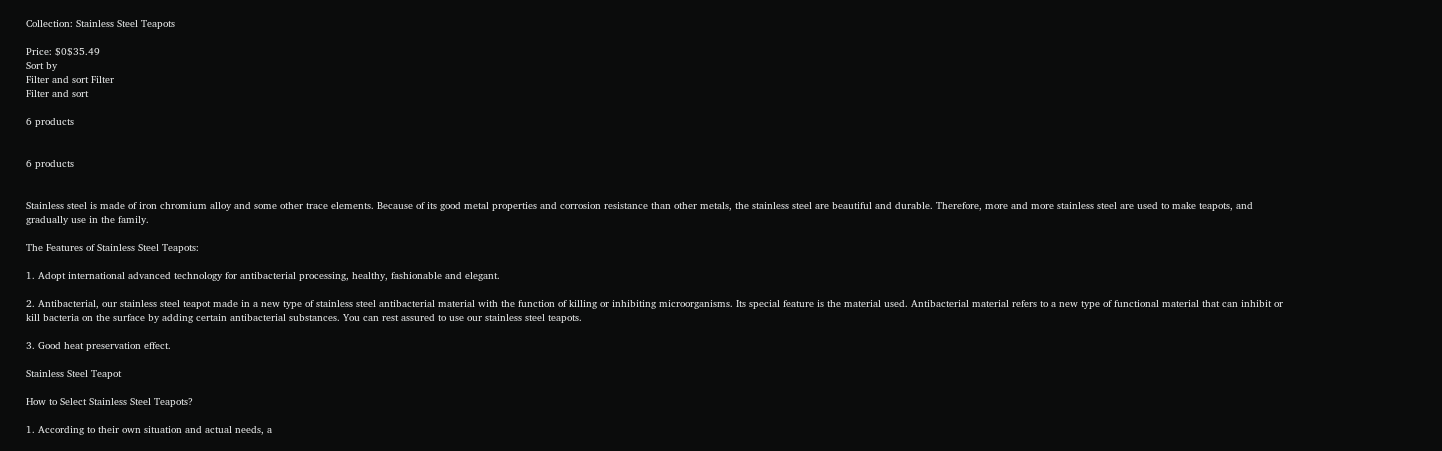Collection: Stainless Steel Teapots

Price: $0$35.49
Sort by
Filter and sort Filter
Filter and sort

6 products


6 products


Stainless steel is made of iron chromium alloy and some other trace elements. Because of its good metal properties and corrosion resistance than other metals, the stainless steel are beautiful and durable. Therefore, more and more stainless steel are used to make teapots, and gradually use in the family.

The Features of Stainless Steel Teapots:

1. Adopt international advanced technology for antibacterial processing, healthy, fashionable and elegant.

2. Antibacterial, our stainless steel teapot made in a new type of stainless steel antibacterial material with the function of killing or inhibiting microorganisms. Its special feature is the material used. Antibacterial material refers to a new type of functional material that can inhibit or kill bacteria on the surface by adding certain antibacterial substances. You can rest assured to use our stainless steel teapots.

3. Good heat preservation effect.

Stainless Steel Teapot

How to Select Stainless Steel Teapots?

1. According to their own situation and actual needs, a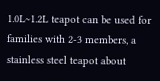1.0L~1.2L teapot can be used for families with 2-3 members, a stainless steel teapot about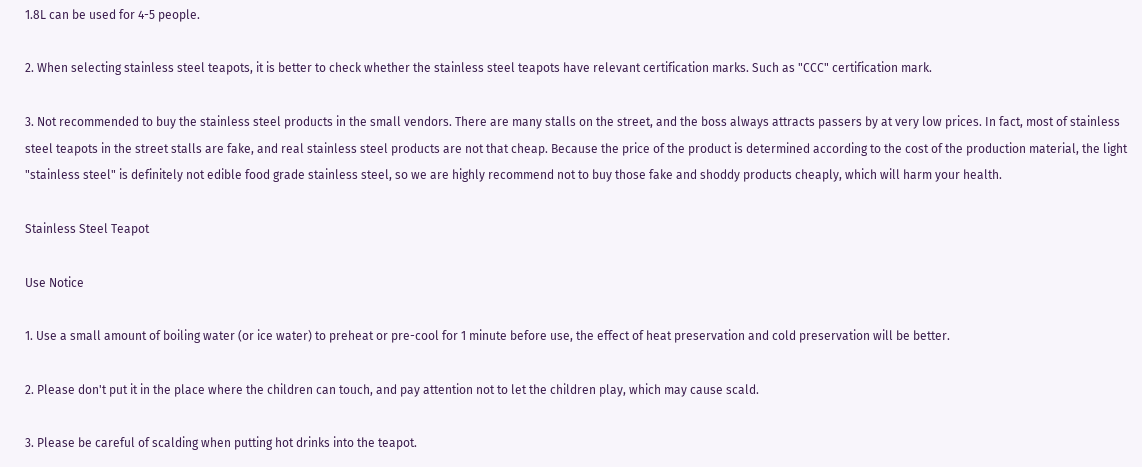1.8L can be used for 4-5 people.

2. When selecting stainless steel teapots, it is better to check whether the stainless steel teapots have relevant certification marks. Such as "CCC" certification mark.

3. Not recommended to buy the stainless steel products in the small vendors. There are many stalls on the street, and the boss always attracts passers by at very low prices. In fact, most of stainless steel teapots in the street stalls are fake, and real stainless steel products are not that cheap. Because the price of the product is determined according to the cost of the production material, the light "stainless steel" is definitely not edible food grade stainless steel, so we are highly recommend not to buy those fake and shoddy products cheaply, which will harm your health.

Stainless Steel Teapot

Use Notice

1. Use a small amount of boiling water (or ice water) to preheat or pre-cool for 1 minute before use, the effect of heat preservation and cold preservation will be better.

2. Please don't put it in the place where the children can touch, and pay attention not to let the children play, which may cause scald.

3. Please be careful of scalding when putting hot drinks into the teapot.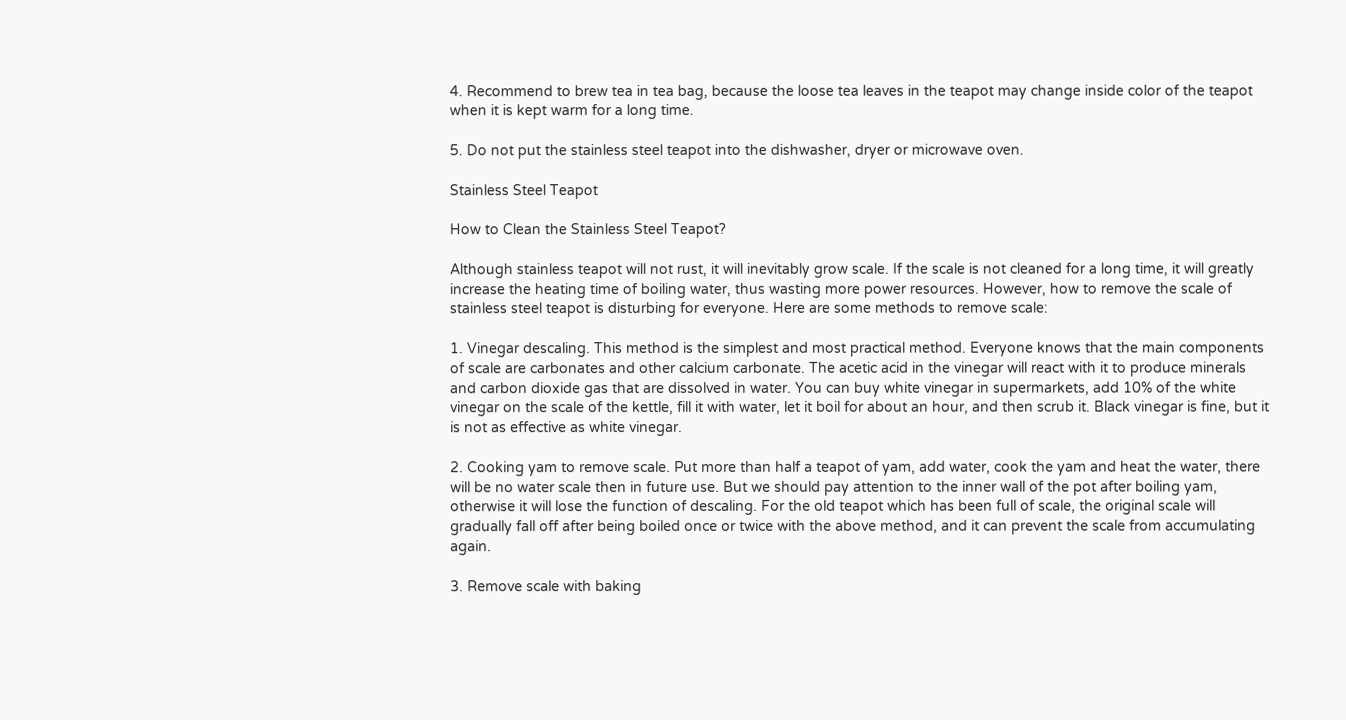4. Recommend to brew tea in tea bag, because the loose tea leaves in the teapot may change inside color of the teapot when it is kept warm for a long time.

5. Do not put the stainless steel teapot into the dishwasher, dryer or microwave oven.

Stainless Steel Teapot

How to Clean the Stainless Steel Teapot?

Although stainless teapot will not rust, it will inevitably grow scale. If the scale is not cleaned for a long time, it will greatly increase the heating time of boiling water, thus wasting more power resources. However, how to remove the scale of stainless steel teapot is disturbing for everyone. Here are some methods to remove scale:

1. Vinegar descaling. This method is the simplest and most practical method. Everyone knows that the main components of scale are carbonates and other calcium carbonate. The acetic acid in the vinegar will react with it to produce minerals and carbon dioxide gas that are dissolved in water. You can buy white vinegar in supermarkets, add 10% of the white vinegar on the scale of the kettle, fill it with water, let it boil for about an hour, and then scrub it. Black vinegar is fine, but it is not as effective as white vinegar.

2. Cooking yam to remove scale. Put more than half a teapot of yam, add water, cook the yam and heat the water, there will be no water scale then in future use. But we should pay attention to the inner wall of the pot after boiling yam, otherwise it will lose the function of descaling. For the old teapot which has been full of scale, the original scale will gradually fall off after being boiled once or twice with the above method, and it can prevent the scale from accumulating again.

3. Remove scale with baking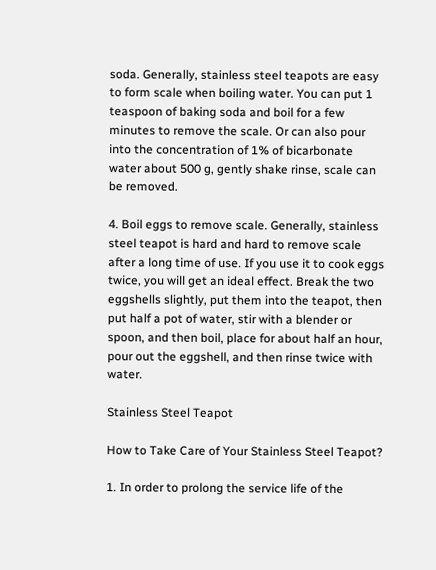soda. Generally, stainless steel teapots are easy to form scale when boiling water. You can put 1 teaspoon of baking soda and boil for a few minutes to remove the scale. Or can also pour into the concentration of 1% of bicarbonate water about 500 g, gently shake rinse, scale can be removed.

4. Boil eggs to remove scale. Generally, stainless steel teapot is hard and hard to remove scale after a long time of use. If you use it to cook eggs twice, you will get an ideal effect. Break the two eggshells slightly, put them into the teapot, then put half a pot of water, stir with a blender or spoon, and then boil, place for about half an hour, pour out the eggshell, and then rinse twice with water.

Stainless Steel Teapot

How to Take Care of Your Stainless Steel Teapot?

1. In order to prolong the service life of the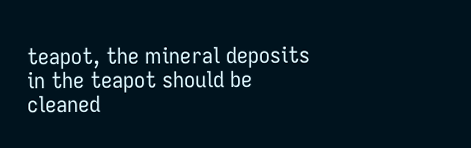teapot, the mineral deposits in the teapot should be cleaned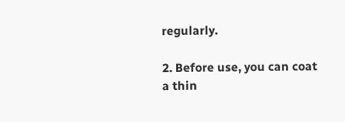regularly.

2. Before use, you can coat a thin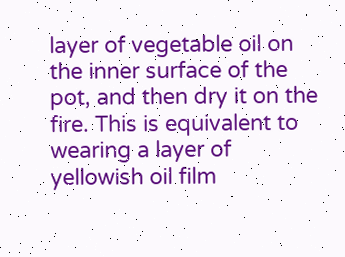layer of vegetable oil on the inner surface of the pot, and then dry it on the fire. This is equivalent to wearing a layer of yellowish oil film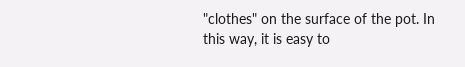"clothes" on the surface of the pot. In this way, it is easy to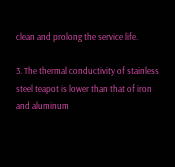clean and prolong the service life.

3. The thermal conductivity of stainless steel teapot is lower than that of iron and aluminum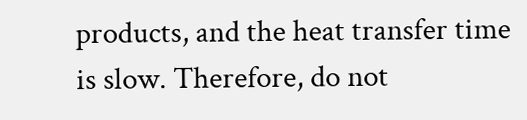products, and the heat transfer time is slow. Therefore, do not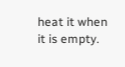heat it when it is empty.